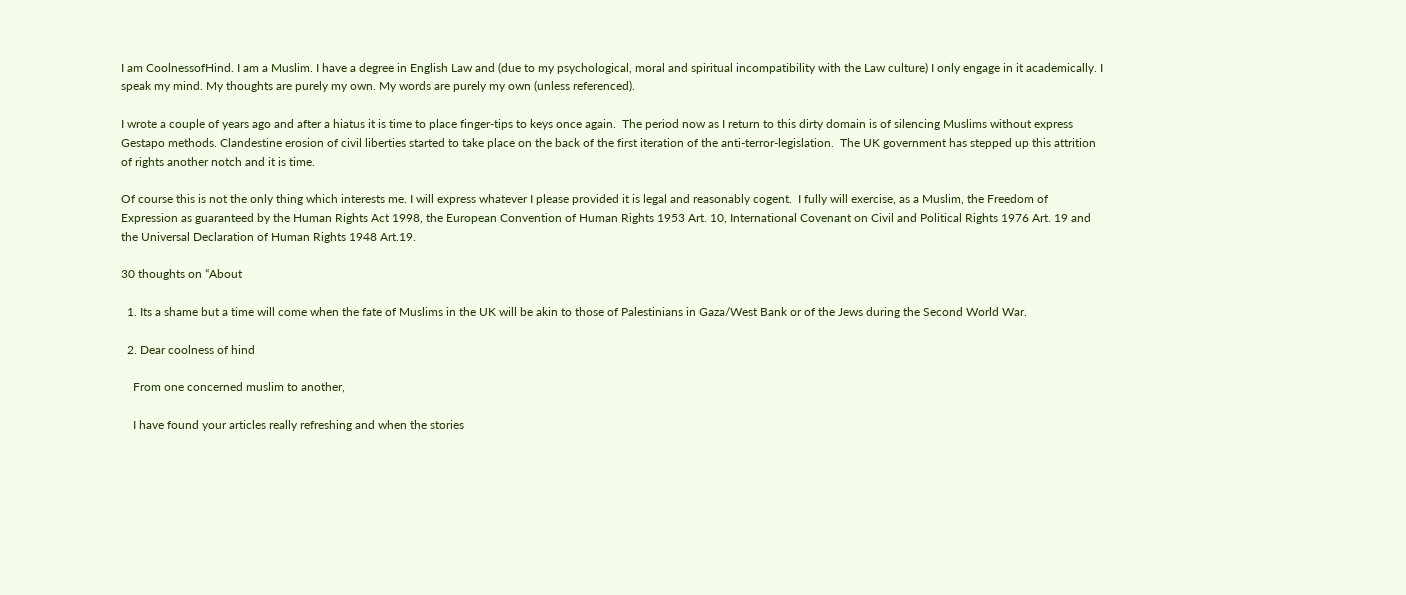I am CoolnessofHind. I am a Muslim. I have a degree in English Law and (due to my psychological, moral and spiritual incompatibility with the Law culture) I only engage in it academically. I speak my mind. My thoughts are purely my own. My words are purely my own (unless referenced).

I wrote a couple of years ago and after a hiatus it is time to place finger-tips to keys once again.  The period now as I return to this dirty domain is of silencing Muslims without express Gestapo methods. Clandestine erosion of civil liberties started to take place on the back of the first iteration of the anti-terror-legislation.  The UK government has stepped up this attrition of rights another notch and it is time.

Of course this is not the only thing which interests me. I will express whatever I please provided it is legal and reasonably cogent.  I fully will exercise, as a Muslim, the Freedom of Expression as guaranteed by the Human Rights Act 1998, the European Convention of Human Rights 1953 Art. 10, International Covenant on Civil and Political Rights 1976 Art. 19 and the Universal Declaration of Human Rights 1948 Art.19.

30 thoughts on “About

  1. Its a shame but a time will come when the fate of Muslims in the UK will be akin to those of Palestinians in Gaza/West Bank or of the Jews during the Second World War.

  2. Dear coolness of hind

    From one concerned muslim to another,

    I have found your articles really refreshing and when the stories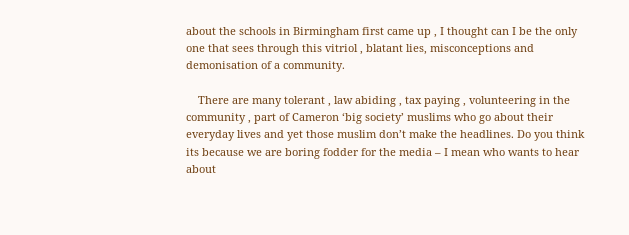about the schools in Birmingham first came up , I thought can I be the only one that sees through this vitriol , blatant lies, misconceptions and demonisation of a community.

    There are many tolerant , law abiding , tax paying , volunteering in the community , part of Cameron ‘big society’ muslims who go about their everyday lives and yet those muslim don’t make the headlines. Do you think its because we are boring fodder for the media – I mean who wants to hear about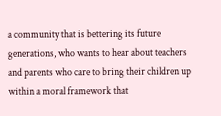a community that is bettering its future generations, who wants to hear about teachers and parents who care to bring their children up within a moral framework that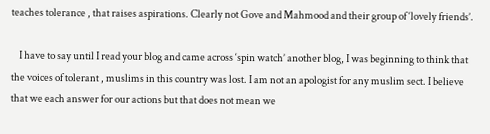teaches tolerance , that raises aspirations. Clearly not Gove and Mahmood and their group of ‘lovely friends’.

    I have to say until I read your blog and came across ‘spin watch’ another blog, I was beginning to think that the voices of tolerant , muslims in this country was lost. I am not an apologist for any muslim sect. I believe that we each answer for our actions but that does not mean we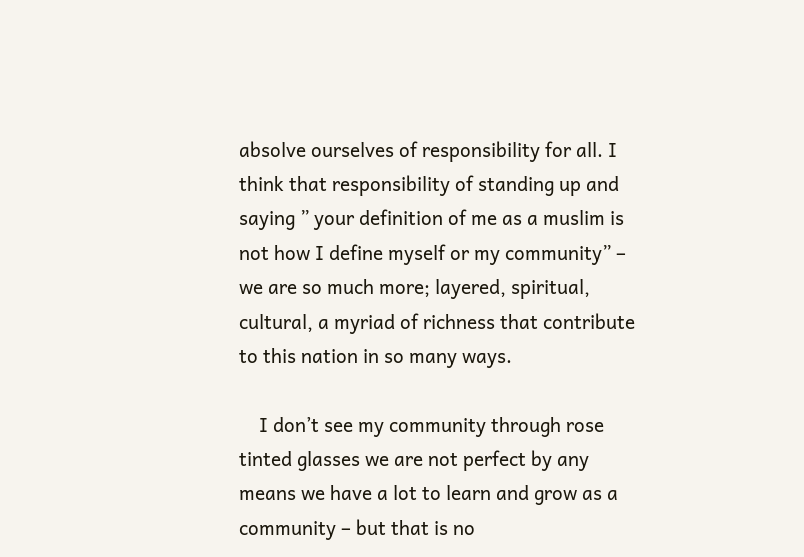absolve ourselves of responsibility for all. I think that responsibility of standing up and saying ” your definition of me as a muslim is not how I define myself or my community” – we are so much more; layered, spiritual, cultural, a myriad of richness that contribute to this nation in so many ways.

    I don’t see my community through rose tinted glasses we are not perfect by any means we have a lot to learn and grow as a community – but that is no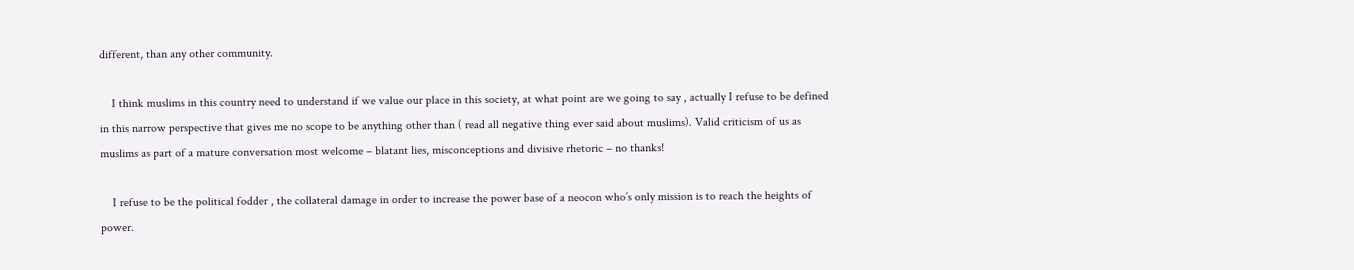different, than any other community.

    I think muslims in this country need to understand if we value our place in this society, at what point are we going to say , actually I refuse to be defined in this narrow perspective that gives me no scope to be anything other than ( read all negative thing ever said about muslims). Valid criticism of us as muslims as part of a mature conversation most welcome – blatant lies, misconceptions and divisive rhetoric – no thanks!

    I refuse to be the political fodder , the collateral damage in order to increase the power base of a neocon who’s only mission is to reach the heights of power.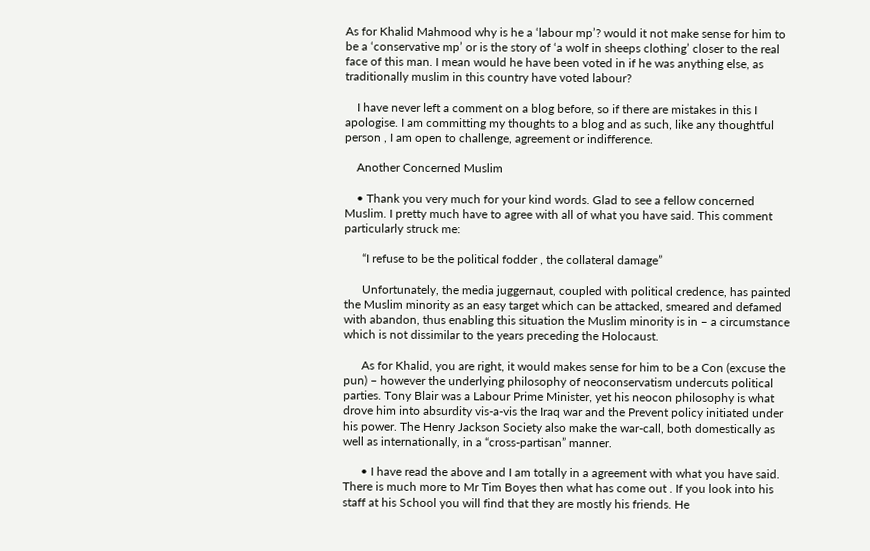As for Khalid Mahmood why is he a ‘labour mp’? would it not make sense for him to be a ‘conservative mp’ or is the story of ‘a wolf in sheeps clothing’ closer to the real face of this man. I mean would he have been voted in if he was anything else, as traditionally muslim in this country have voted labour?

    I have never left a comment on a blog before, so if there are mistakes in this I apologise. I am committing my thoughts to a blog and as such, like any thoughtful person , I am open to challenge, agreement or indifference.

    Another Concerned Muslim

    • Thank you very much for your kind words. Glad to see a fellow concerned Muslim. I pretty much have to agree with all of what you have said. This comment particularly struck me:

      “I refuse to be the political fodder , the collateral damage”

      Unfortunately, the media juggernaut, coupled with political credence, has painted the Muslim minority as an easy target which can be attacked, smeared and defamed with abandon, thus enabling this situation the Muslim minority is in – a circumstance which is not dissimilar to the years preceding the Holocaust.

      As for Khalid, you are right, it would makes sense for him to be a Con (excuse the pun) – however the underlying philosophy of neoconservatism undercuts political parties. Tony Blair was a Labour Prime Minister, yet his neocon philosophy is what drove him into absurdity vis-a-vis the Iraq war and the Prevent policy initiated under his power. The Henry Jackson Society also make the war-call, both domestically as well as internationally, in a “cross-partisan” manner.

      • I have read the above and I am totally in a agreement with what you have said. There is much more to Mr Tim Boyes then what has come out . If you look into his staff at his School you will find that they are mostly his friends. He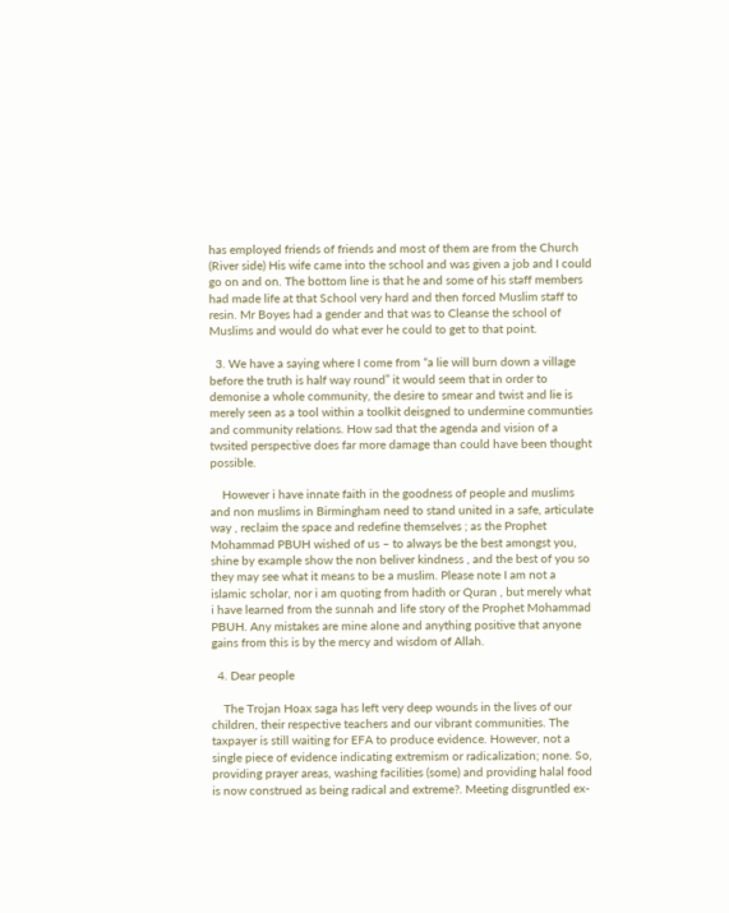has employed friends of friends and most of them are from the Church (River side) His wife came into the school and was given a job and I could go on and on. The bottom line is that he and some of his staff members had made life at that School very hard and then forced Muslim staff to resin. Mr Boyes had a gender and that was to Cleanse the school of Muslims and would do what ever he could to get to that point.

  3. We have a saying where I come from “a lie will burn down a village before the truth is half way round” it would seem that in order to demonise a whole community, the desire to smear and twist and lie is merely seen as a tool within a toolkit deisgned to undermine communties and community relations. How sad that the agenda and vision of a twsited perspective does far more damage than could have been thought possible.

    However i have innate faith in the goodness of people and muslims and non muslims in Birmingham need to stand united in a safe, articulate way , reclaim the space and redefine themselves ; as the Prophet Mohammad PBUH wished of us – to always be the best amongst you, shine by example show the non beliver kindness , and the best of you so they may see what it means to be a muslim. Please note I am not a islamic scholar, nor i am quoting from hadith or Quran , but merely what i have learned from the sunnah and life story of the Prophet Mohammad PBUH. Any mistakes are mine alone and anything positive that anyone gains from this is by the mercy and wisdom of Allah.

  4. Dear people

    The Trojan Hoax saga has left very deep wounds in the lives of our children, their respective teachers and our vibrant communities. The taxpayer is still waiting for EFA to produce evidence. However, not a single piece of evidence indicating extremism or radicalization; none. So, providing prayer areas, washing facilities (some) and providing halal food is now construed as being radical and extreme?. Meeting disgruntled ex-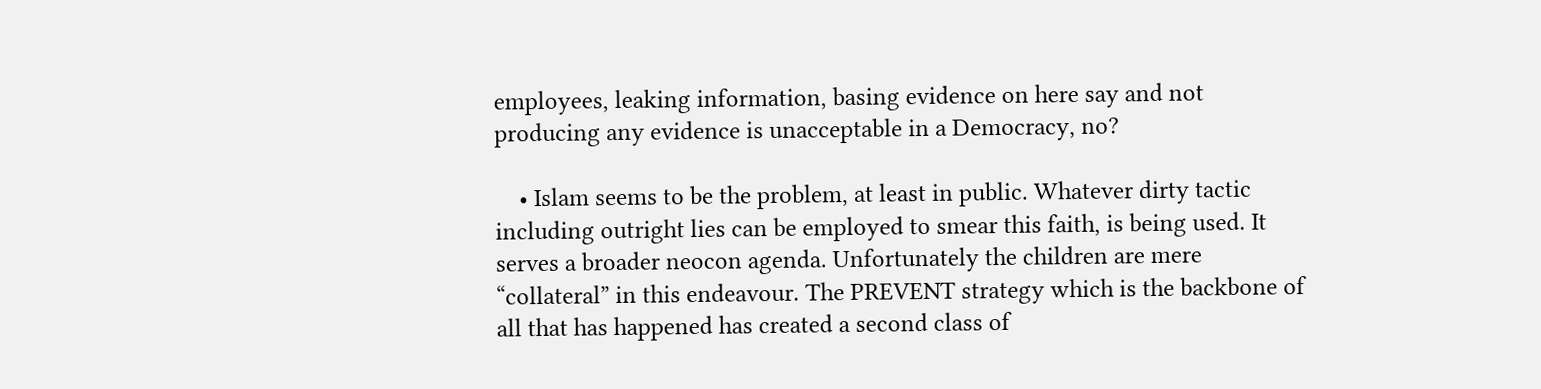employees, leaking information, basing evidence on here say and not producing any evidence is unacceptable in a Democracy, no?

    • Islam seems to be the problem, at least in public. Whatever dirty tactic including outright lies can be employed to smear this faith, is being used. It serves a broader neocon agenda. Unfortunately the children are mere “collateral” in this endeavour. The PREVENT strategy which is the backbone of all that has happened has created a second class of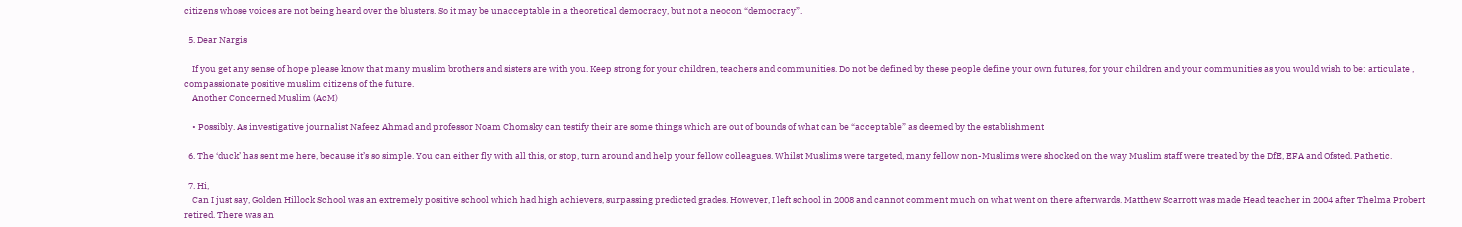citizens whose voices are not being heard over the blusters. So it may be unacceptable in a theoretical democracy, but not a neocon “democracy”.

  5. Dear Nargis

    If you get any sense of hope please know that many muslim brothers and sisters are with you. Keep strong for your children, teachers and communities. Do not be defined by these people define your own futures, for your children and your communities as you would wish to be: articulate , compassionate positive muslim citizens of the future.
    Another Concerned Muslim (AcM)

    • Possibly. As investigative journalist Nafeez Ahmad and professor Noam Chomsky can testify their are some things which are out of bounds of what can be “acceptable” as deemed by the establishment

  6. The ‘duck’ has sent me here, because it’s so simple. You can either fly with all this, or stop, turn around and help your fellow colleagues. Whilst Muslims were targeted, many fellow non-Muslims were shocked on the way Muslim staff were treated by the DfE, EFA and Ofsted. Pathetic.

  7. Hi,
    Can I just say, Golden Hillock School was an extremely positive school which had high achievers, surpassing predicted grades. However, I left school in 2008 and cannot comment much on what went on there afterwards. Matthew Scarrott was made Head teacher in 2004 after Thelma Probert retired. There was an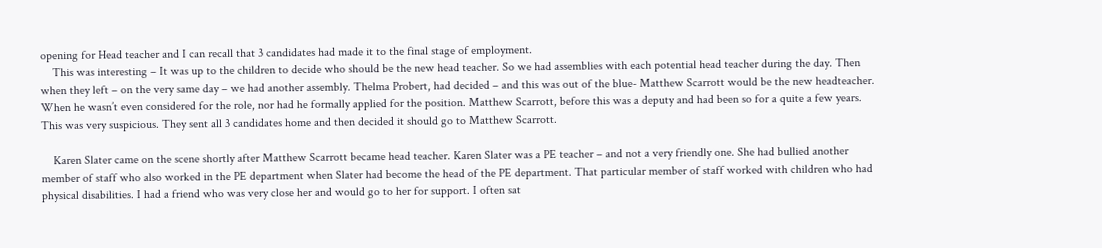opening for Head teacher and I can recall that 3 candidates had made it to the final stage of employment.
    This was interesting – It was up to the children to decide who should be the new head teacher. So we had assemblies with each potential head teacher during the day. Then when they left – on the very same day – we had another assembly. Thelma Probert, had decided – and this was out of the blue- Matthew Scarrott would be the new headteacher. When he wasn’t even considered for the role, nor had he formally applied for the position. Matthew Scarrott, before this was a deputy and had been so for a quite a few years. This was very suspicious. They sent all 3 candidates home and then decided it should go to Matthew Scarrott.

    Karen Slater came on the scene shortly after Matthew Scarrott became head teacher. Karen Slater was a PE teacher – and not a very friendly one. She had bullied another member of staff who also worked in the PE department when Slater had become the head of the PE department. That particular member of staff worked with children who had physical disabilities. I had a friend who was very close her and would go to her for support. I often sat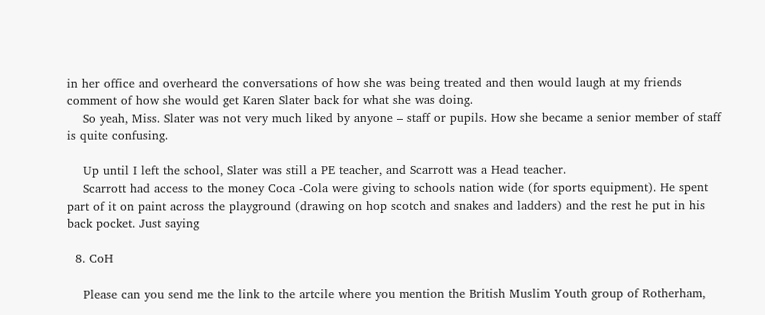in her office and overheard the conversations of how she was being treated and then would laugh at my friends comment of how she would get Karen Slater back for what she was doing.
    So yeah, Miss. Slater was not very much liked by anyone – staff or pupils. How she became a senior member of staff is quite confusing.

    Up until I left the school, Slater was still a PE teacher, and Scarrott was a Head teacher.
    Scarrott had access to the money Coca -Cola were giving to schools nation wide (for sports equipment). He spent part of it on paint across the playground (drawing on hop scotch and snakes and ladders) and the rest he put in his back pocket. Just saying

  8. CoH

    Please can you send me the link to the artcile where you mention the British Muslim Youth group of Rotherham,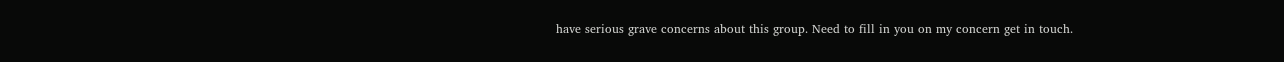have serious grave concerns about this group. Need to fill in you on my concern get in touch.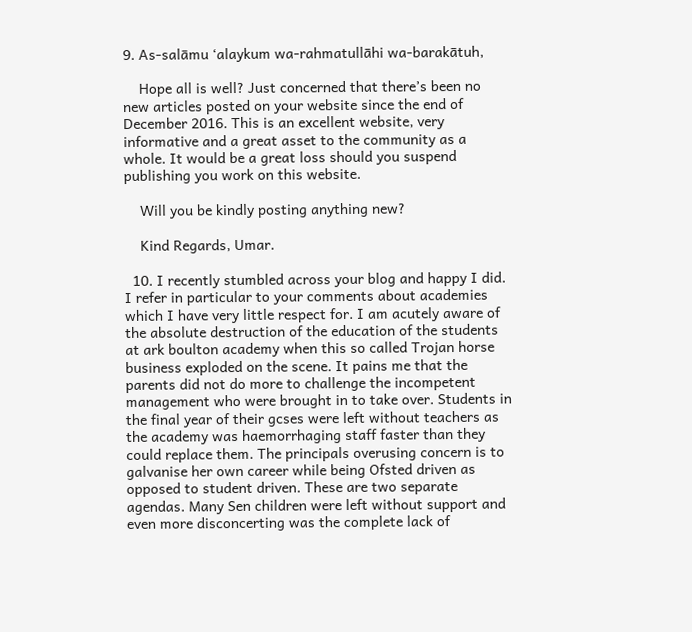9. As-salāmu ‘alaykum wa-rahmatullāhi wa-barakātuh,

    Hope all is well? Just concerned that there’s been no new articles posted on your website since the end of December 2016. This is an excellent website, very informative and a great asset to the community as a whole. It would be a great loss should you suspend publishing you work on this website.

    Will you be kindly posting anything new?

    Kind Regards, Umar.

  10. I recently stumbled across your blog and happy I did. I refer in particular to your comments about academies which I have very little respect for. I am acutely aware of the absolute destruction of the education of the students at ark boulton academy when this so called Trojan horse business exploded on the scene. It pains me that the parents did not do more to challenge the incompetent management who were brought in to take over. Students in the final year of their gcses were left without teachers as the academy was haemorrhaging staff faster than they could replace them. The principals overusing concern is to galvanise her own career while being Ofsted driven as opposed to student driven. These are two separate agendas. Many Sen children were left without support and even more disconcerting was the complete lack of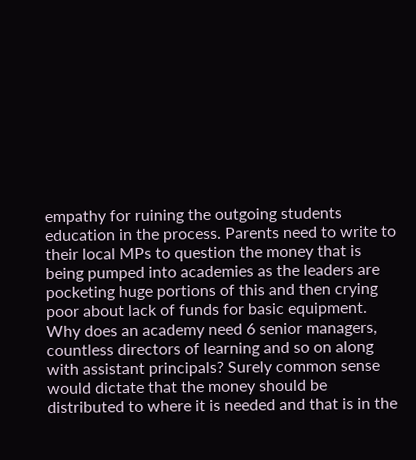empathy for ruining the outgoing students education in the process. Parents need to write to their local MPs to question the money that is being pumped into academies as the leaders are pocketing huge portions of this and then crying poor about lack of funds for basic equipment. Why does an academy need 6 senior managers, countless directors of learning and so on along with assistant principals? Surely common sense would dictate that the money should be distributed to where it is needed and that is in the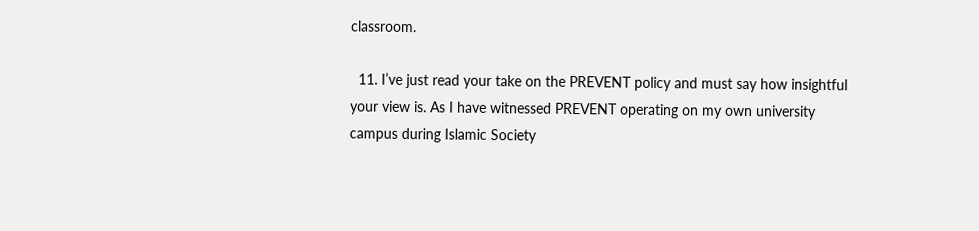classroom.

  11. I’ve just read your take on the PREVENT policy and must say how insightful your view is. As I have witnessed PREVENT operating on my own university campus during Islamic Society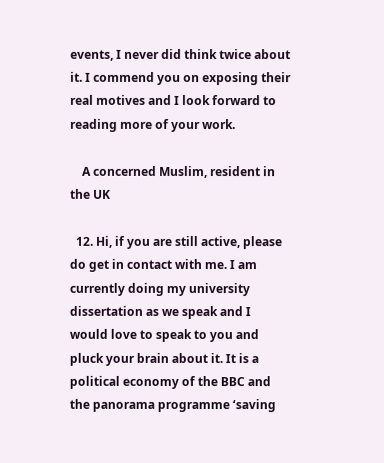events, I never did think twice about it. I commend you on exposing their real motives and I look forward to reading more of your work.

    A concerned Muslim, resident in the UK

  12. Hi, if you are still active, please do get in contact with me. I am currently doing my university dissertation as we speak and I would love to speak to you and pluck your brain about it. It is a political economy of the BBC and the panorama programme ‘saving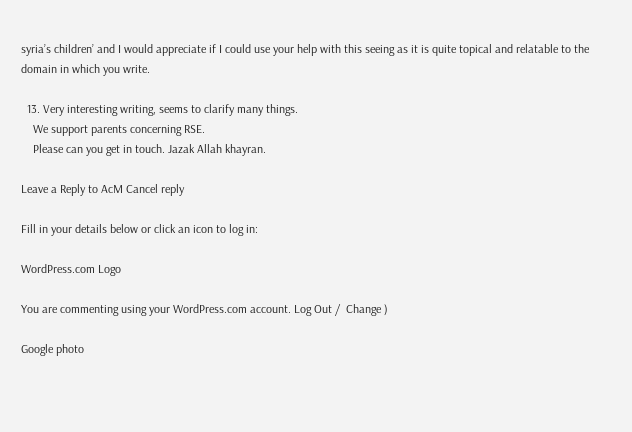syria’s children’ and I would appreciate if I could use your help with this seeing as it is quite topical and relatable to the domain in which you write.

  13. Very interesting writing, seems to clarify many things.
    We support parents concerning RSE.
    Please can you get in touch. Jazak Allah khayran.

Leave a Reply to AcM Cancel reply

Fill in your details below or click an icon to log in:

WordPress.com Logo

You are commenting using your WordPress.com account. Log Out /  Change )

Google photo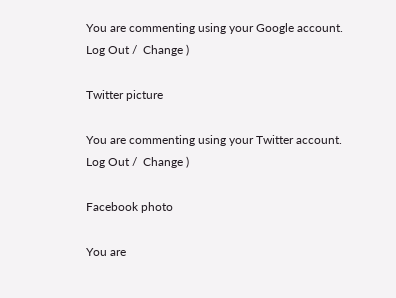You are commenting using your Google account. Log Out /  Change )

Twitter picture

You are commenting using your Twitter account. Log Out /  Change )

Facebook photo

You are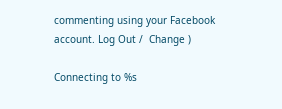commenting using your Facebook account. Log Out /  Change )

Connecting to %s